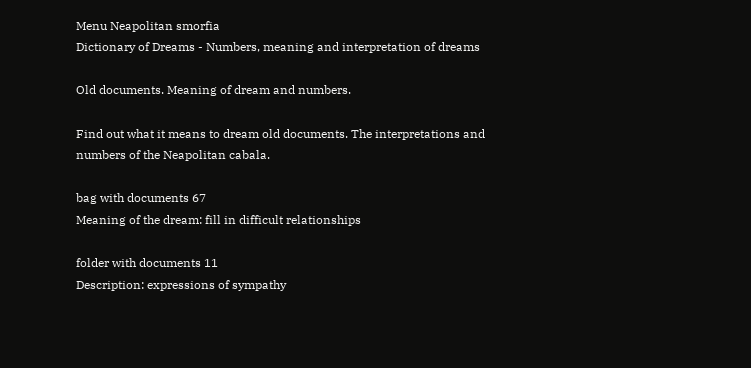Menu Neapolitan smorfia
Dictionary of Dreams - Numbers, meaning and interpretation of dreams

Old documents. Meaning of dream and numbers.

Find out what it means to dream old documents. The interpretations and numbers of the Neapolitan cabala.

bag with documents 67
Meaning of the dream: fill in difficult relationships

folder with documents 11
Description: expressions of sympathy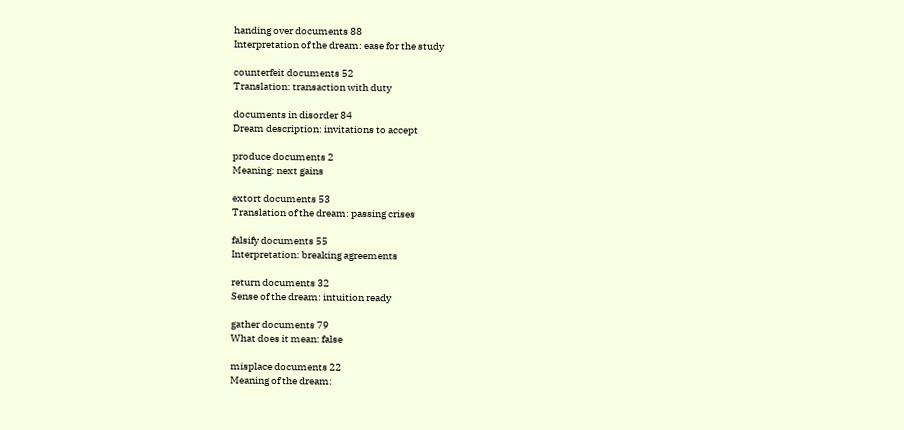handing over documents 88
Interpretation of the dream: ease for the study

counterfeit documents 52
Translation: transaction with duty

documents in disorder 84
Dream description: invitations to accept

produce documents 2
Meaning: next gains

extort documents 53
Translation of the dream: passing crises

falsify documents 55
Interpretation: breaking agreements

return documents 32
Sense of the dream: intuition ready

gather documents 79
What does it mean: false

misplace documents 22
Meaning of the dream: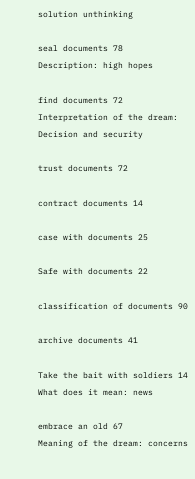solution unthinking

seal documents 78
Description: high hopes

find documents 72
Interpretation of the dream: Decision and security

trust documents 72

contract documents 14

case with documents 25

Safe with documents 22

classification of documents 90

archive documents 41

Take the bait with soldiers 14
What does it mean: news

embrace an old 67
Meaning of the dream: concerns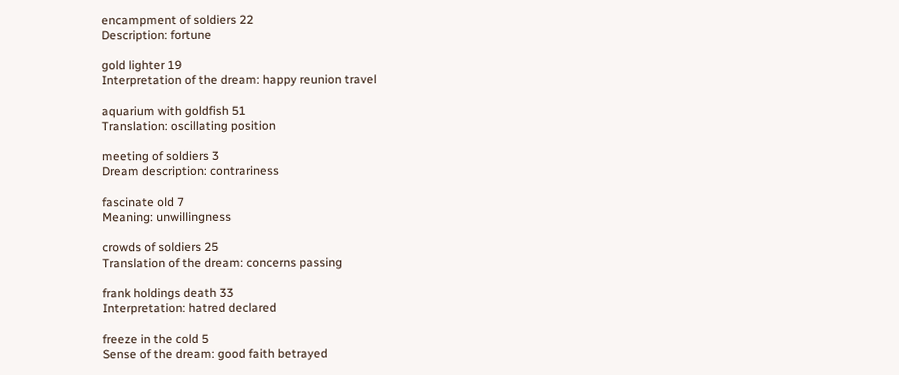encampment of soldiers 22
Description: fortune

gold lighter 19
Interpretation of the dream: happy reunion travel

aquarium with goldfish 51
Translation: oscillating position

meeting of soldiers 3
Dream description: contrariness

fascinate old 7
Meaning: unwillingness

crowds of soldiers 25
Translation of the dream: concerns passing

frank holdings death 33
Interpretation: hatred declared

freeze in the cold 5
Sense of the dream: good faith betrayed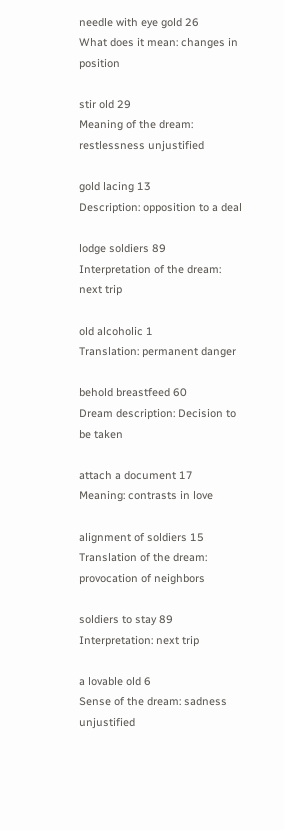needle with eye gold 26
What does it mean: changes in position

stir old 29
Meaning of the dream: restlessness unjustified

gold lacing 13
Description: opposition to a deal

lodge soldiers 89
Interpretation of the dream: next trip

old alcoholic 1
Translation: permanent danger

behold breastfeed 60
Dream description: Decision to be taken

attach a document 17
Meaning: contrasts in love

alignment of soldiers 15
Translation of the dream: provocation of neighbors

soldiers to stay 89
Interpretation: next trip

a lovable old 6
Sense of the dream: sadness unjustified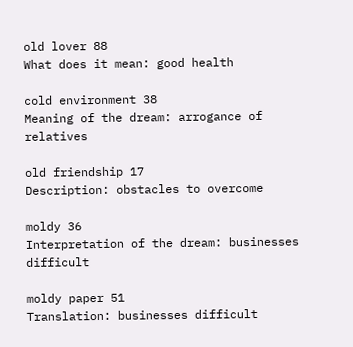old lover 88
What does it mean: good health

cold environment 38
Meaning of the dream: arrogance of relatives

old friendship 17
Description: obstacles to overcome

moldy 36
Interpretation of the dream: businesses difficult

moldy paper 51
Translation: businesses difficult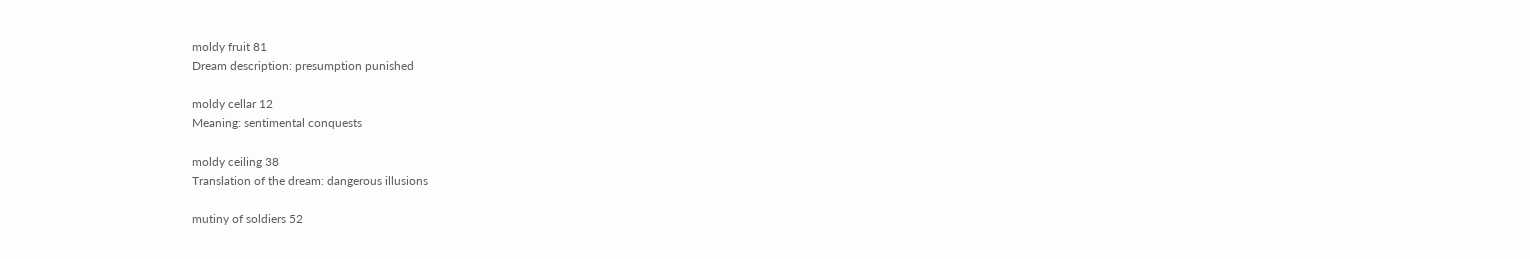moldy fruit 81
Dream description: presumption punished

moldy cellar 12
Meaning: sentimental conquests

moldy ceiling 38
Translation of the dream: dangerous illusions

mutiny of soldiers 52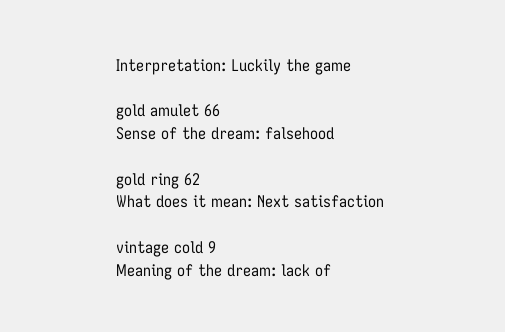Interpretation: Luckily the game

gold amulet 66
Sense of the dream: falsehood

gold ring 62
What does it mean: Next satisfaction

vintage cold 9
Meaning of the dream: lack of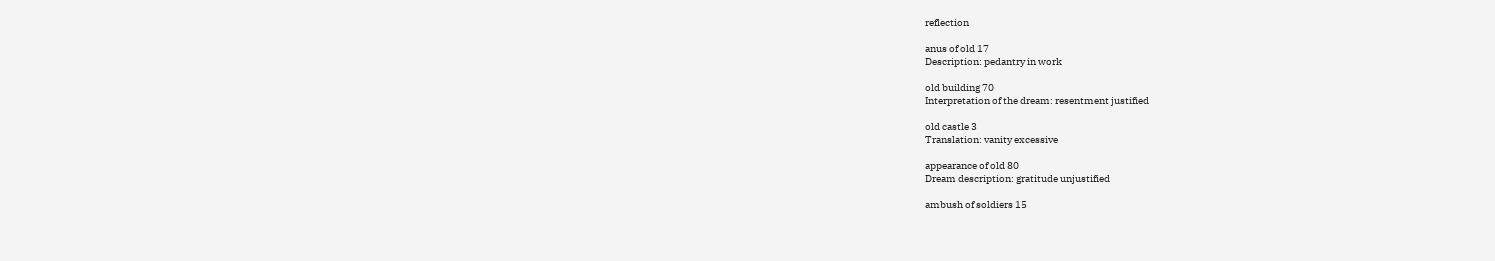reflection

anus of old 17
Description: pedantry in work

old building 70
Interpretation of the dream: resentment justified

old castle 3
Translation: vanity excessive

appearance of old 80
Dream description: gratitude unjustified

ambush of soldiers 15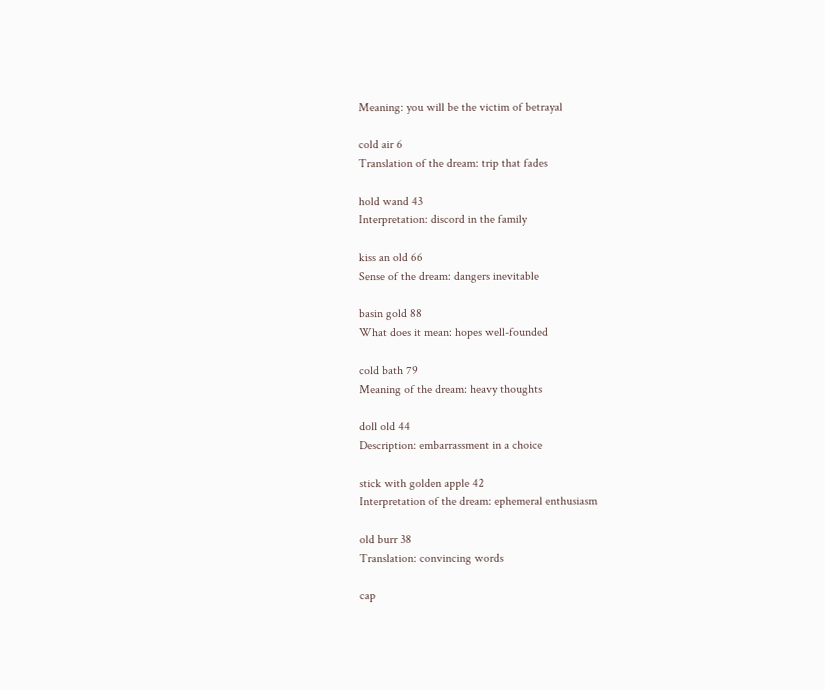Meaning: you will be the victim of betrayal

cold air 6
Translation of the dream: trip that fades

hold wand 43
Interpretation: discord in the family

kiss an old 66
Sense of the dream: dangers inevitable

basin gold 88
What does it mean: hopes well-founded

cold bath 79
Meaning of the dream: heavy thoughts

doll old 44
Description: embarrassment in a choice

stick with golden apple 42
Interpretation of the dream: ephemeral enthusiasm

old burr 38
Translation: convincing words

cap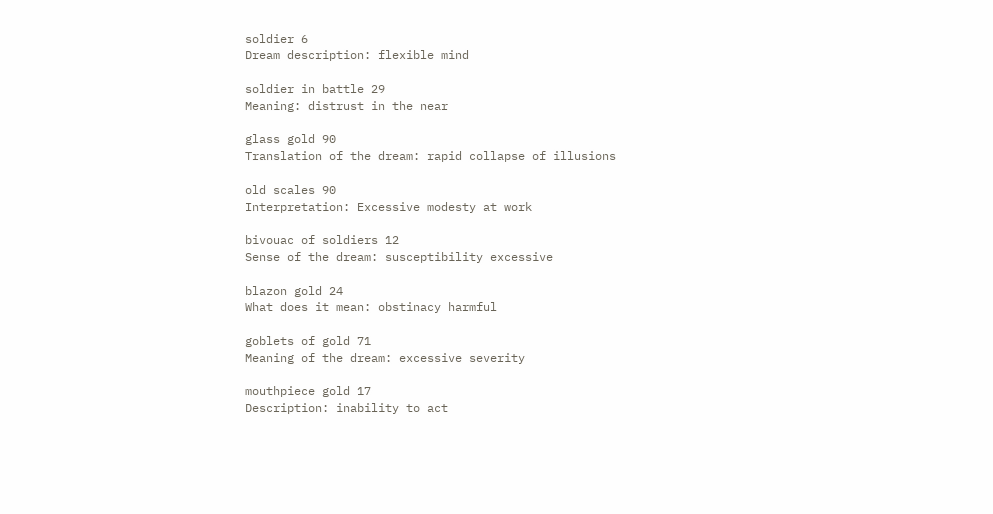soldier 6
Dream description: flexible mind

soldier in battle 29
Meaning: distrust in the near

glass gold 90
Translation of the dream: rapid collapse of illusions

old scales 90
Interpretation: Excessive modesty at work

bivouac of soldiers 12
Sense of the dream: susceptibility excessive

blazon gold 24
What does it mean: obstinacy harmful

goblets of gold 71
Meaning of the dream: excessive severity

mouthpiece gold 17
Description: inability to act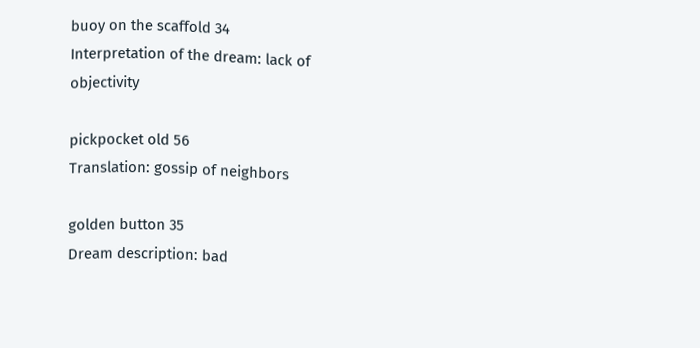buoy on the scaffold 34
Interpretation of the dream: lack of objectivity

pickpocket old 56
Translation: gossip of neighbors

golden button 35
Dream description: bad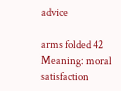advice

arms folded 42
Meaning: moral satisfaction